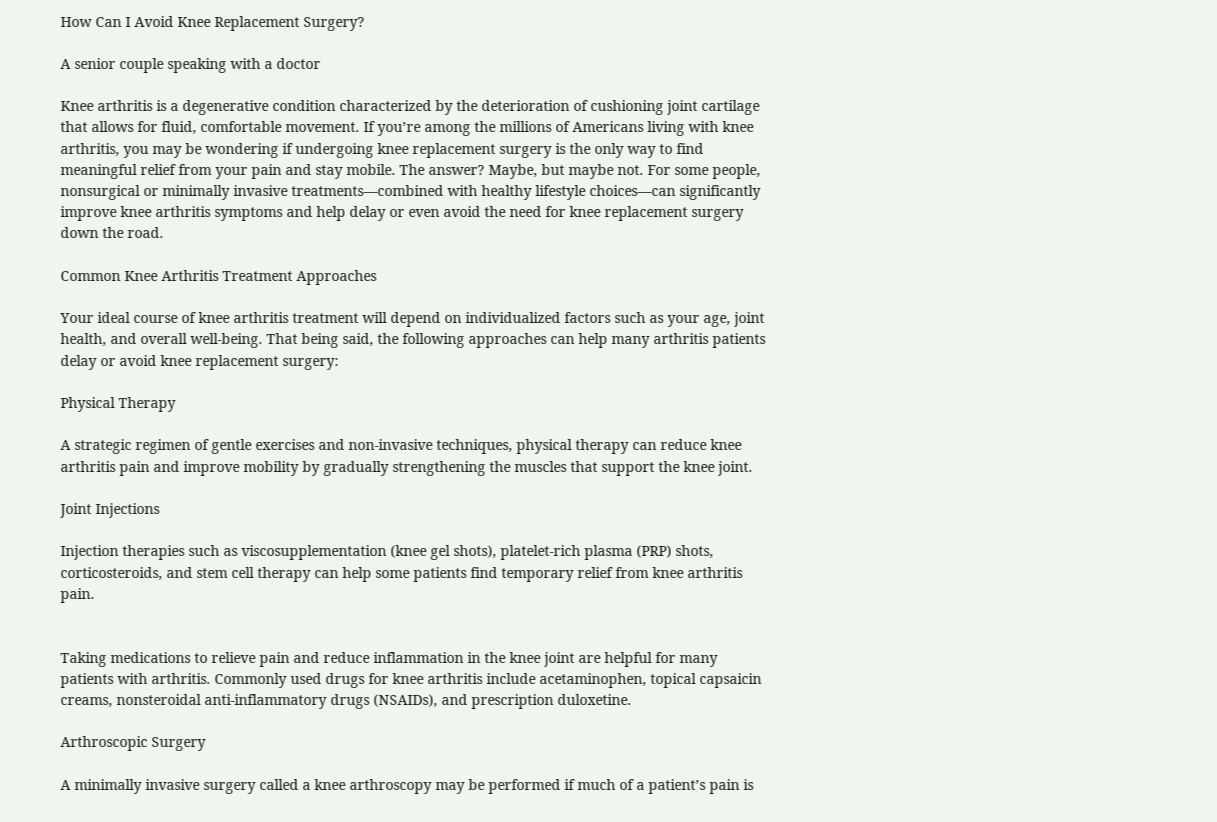How Can I Avoid Knee Replacement Surgery?

A senior couple speaking with a doctor

Knee arthritis is a degenerative condition characterized by the deterioration of cushioning joint cartilage that allows for fluid, comfortable movement. If you’re among the millions of Americans living with knee arthritis, you may be wondering if undergoing knee replacement surgery is the only way to find meaningful relief from your pain and stay mobile. The answer? Maybe, but maybe not. For some people, nonsurgical or minimally invasive treatments—combined with healthy lifestyle choices—can significantly improve knee arthritis symptoms and help delay or even avoid the need for knee replacement surgery down the road.

Common Knee Arthritis Treatment Approaches

Your ideal course of knee arthritis treatment will depend on individualized factors such as your age, joint health, and overall well-being. That being said, the following approaches can help many arthritis patients delay or avoid knee replacement surgery:

Physical Therapy

A strategic regimen of gentle exercises and non-invasive techniques, physical therapy can reduce knee arthritis pain and improve mobility by gradually strengthening the muscles that support the knee joint.

Joint Injections

Injection therapies such as viscosupplementation (knee gel shots), platelet-rich plasma (PRP) shots, corticosteroids, and stem cell therapy can help some patients find temporary relief from knee arthritis pain.


Taking medications to relieve pain and reduce inflammation in the knee joint are helpful for many patients with arthritis. Commonly used drugs for knee arthritis include acetaminophen, topical capsaicin creams, nonsteroidal anti-inflammatory drugs (NSAIDs), and prescription duloxetine.

Arthroscopic Surgery

A minimally invasive surgery called a knee arthroscopy may be performed if much of a patient’s pain is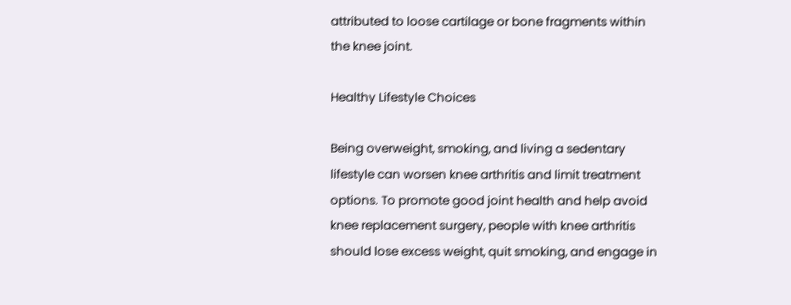attributed to loose cartilage or bone fragments within the knee joint.

Healthy Lifestyle Choices

Being overweight, smoking, and living a sedentary lifestyle can worsen knee arthritis and limit treatment options. To promote good joint health and help avoid knee replacement surgery, people with knee arthritis should lose excess weight, quit smoking, and engage in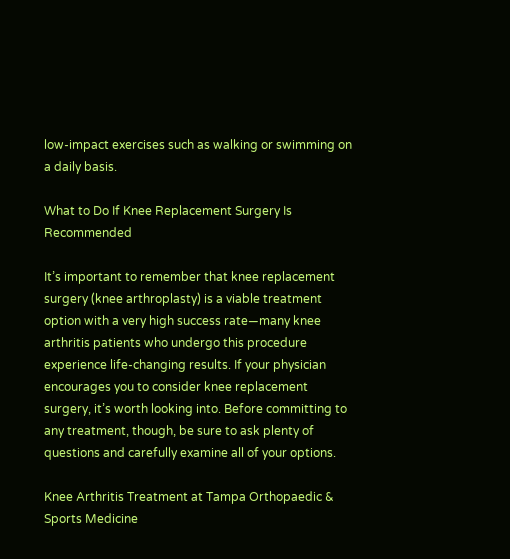low-impact exercises such as walking or swimming on a daily basis.

What to Do If Knee Replacement Surgery Is Recommended

It’s important to remember that knee replacement surgery (knee arthroplasty) is a viable treatment option with a very high success rate—many knee arthritis patients who undergo this procedure experience life-changing results. If your physician encourages you to consider knee replacement surgery, it’s worth looking into. Before committing to any treatment, though, be sure to ask plenty of questions and carefully examine all of your options.

Knee Arthritis Treatment at Tampa Orthopaedic & Sports Medicine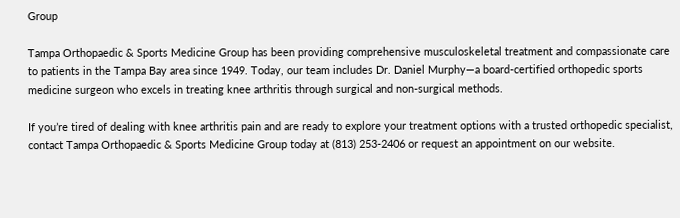Group

Tampa Orthopaedic & Sports Medicine Group has been providing comprehensive musculoskeletal treatment and compassionate care to patients in the Tampa Bay area since 1949. Today, our team includes Dr. Daniel Murphy—a board-certified orthopedic sports medicine surgeon who excels in treating knee arthritis through surgical and non-surgical methods.

If you’re tired of dealing with knee arthritis pain and are ready to explore your treatment options with a trusted orthopedic specialist, contact Tampa Orthopaedic & Sports Medicine Group today at (813) 253-2406 or request an appointment on our website.